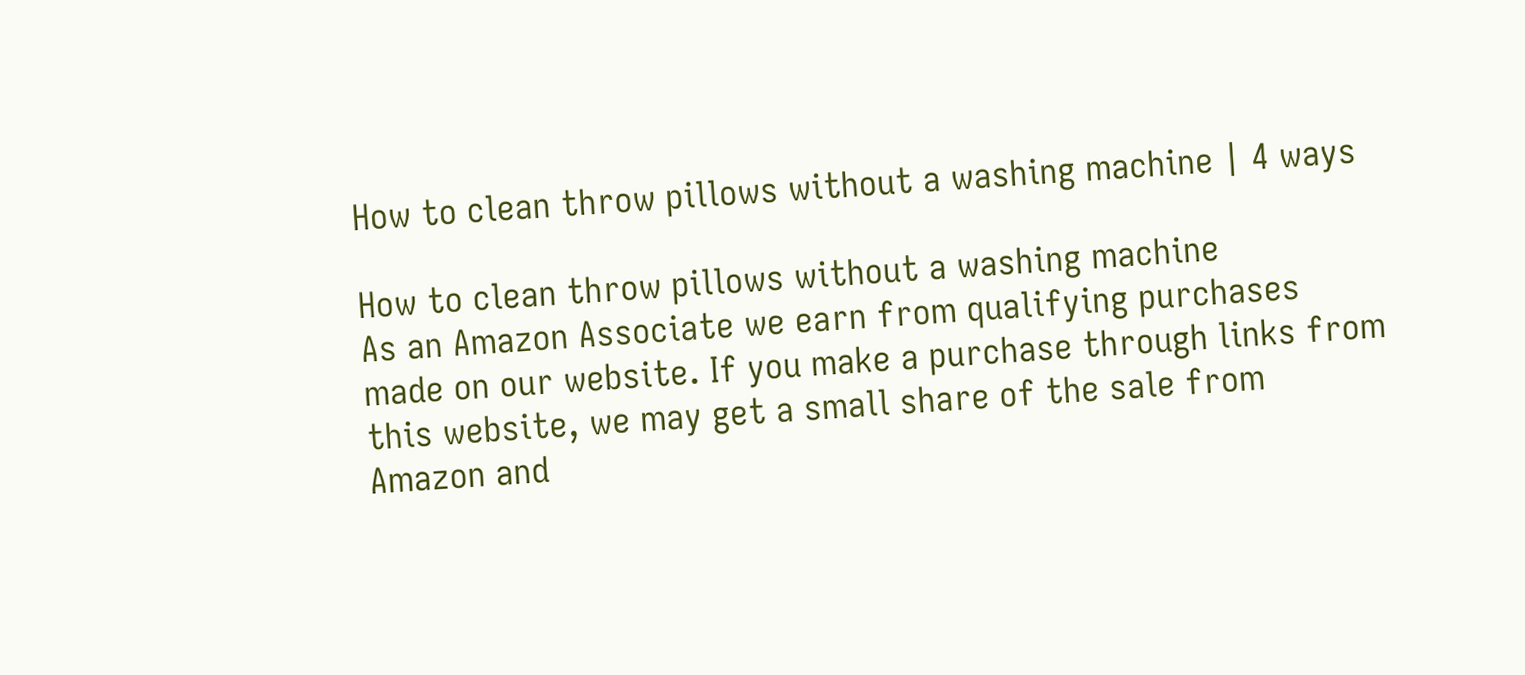How to clean throw pillows without a washing machine | 4 ways

How to clean throw pillows without a washing machine
As an Amazon Associate we earn from qualifying purchases made on our website. If you make a purchase through links from this website, we may get a small share of the sale from Amazon and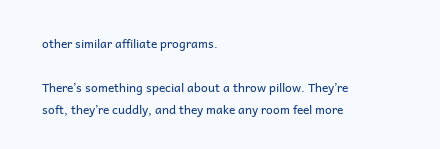other similar affiliate programs.

There’s something special about a throw pillow. They’re soft, they’re cuddly, and they make any room feel more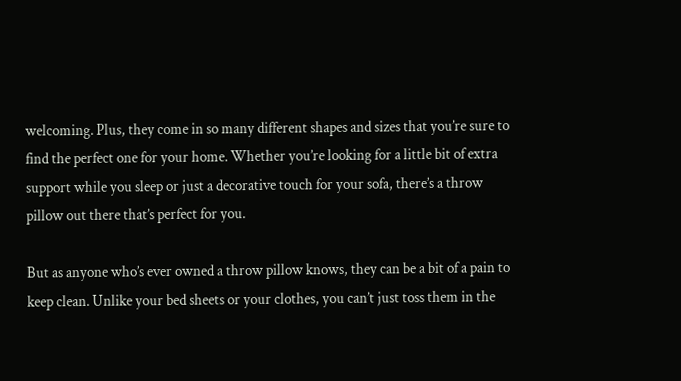welcoming. Plus, they come in so many different shapes and sizes that you’re sure to find the perfect one for your home. Whether you’re looking for a little bit of extra support while you sleep or just a decorative touch for your sofa, there’s a throw pillow out there that’s perfect for you.

But as anyone who’s ever owned a throw pillow knows, they can be a bit of a pain to keep clean. Unlike your bed sheets or your clothes, you can’t just toss them in the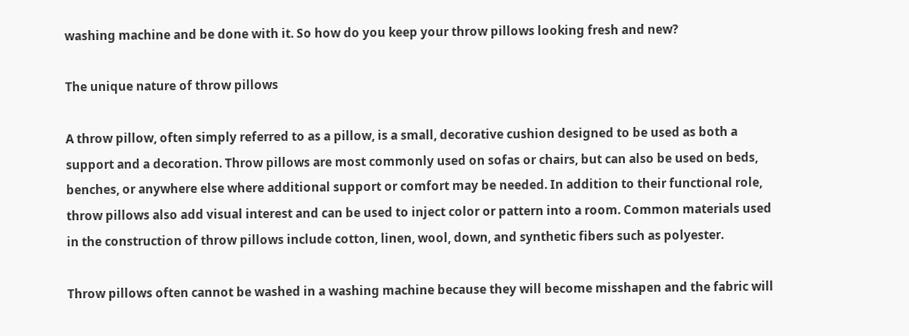washing machine and be done with it. So how do you keep your throw pillows looking fresh and new?

The unique nature of throw pillows

A throw pillow, often simply referred to as a pillow, is a small, decorative cushion designed to be used as both a support and a decoration. Throw pillows are most commonly used on sofas or chairs, but can also be used on beds, benches, or anywhere else where additional support or comfort may be needed. In addition to their functional role, throw pillows also add visual interest and can be used to inject color or pattern into a room. Common materials used in the construction of throw pillows include cotton, linen, wool, down, and synthetic fibers such as polyester.

Throw pillows often cannot be washed in a washing machine because they will become misshapen and the fabric will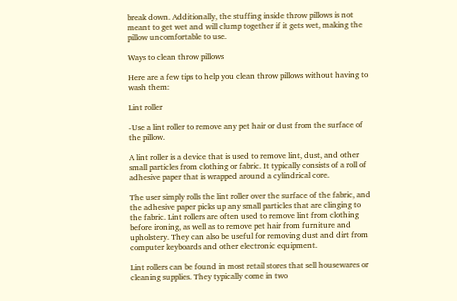break down. Additionally, the stuffing inside throw pillows is not meant to get wet and will clump together if it gets wet, making the pillow uncomfortable to use.

Ways to clean throw pillows

Here are a few tips to help you clean throw pillows without having to wash them:

Lint roller

-Use a lint roller to remove any pet hair or dust from the surface of the pillow.

A lint roller is a device that is used to remove lint, dust, and other small particles from clothing or fabric. It typically consists of a roll of adhesive paper that is wrapped around a cylindrical core.

The user simply rolls the lint roller over the surface of the fabric, and the adhesive paper picks up any small particles that are clinging to the fabric. Lint rollers are often used to remove lint from clothing before ironing, as well as to remove pet hair from furniture and upholstery. They can also be useful for removing dust and dirt from computer keyboards and other electronic equipment.

Lint rollers can be found in most retail stores that sell housewares or cleaning supplies. They typically come in two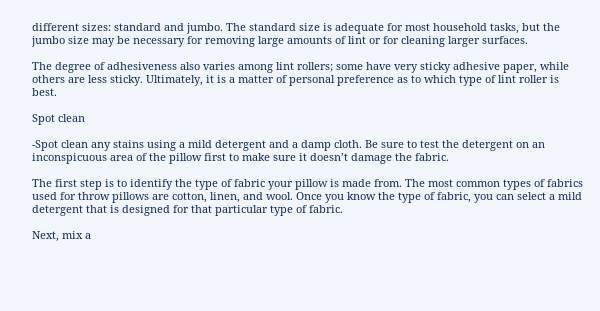different sizes: standard and jumbo. The standard size is adequate for most household tasks, but the jumbo size may be necessary for removing large amounts of lint or for cleaning larger surfaces.

The degree of adhesiveness also varies among lint rollers; some have very sticky adhesive paper, while others are less sticky. Ultimately, it is a matter of personal preference as to which type of lint roller is best.

Spot clean

-Spot clean any stains using a mild detergent and a damp cloth. Be sure to test the detergent on an inconspicuous area of the pillow first to make sure it doesn’t damage the fabric.

The first step is to identify the type of fabric your pillow is made from. The most common types of fabrics used for throw pillows are cotton, linen, and wool. Once you know the type of fabric, you can select a mild detergent that is designed for that particular type of fabric.

Next, mix a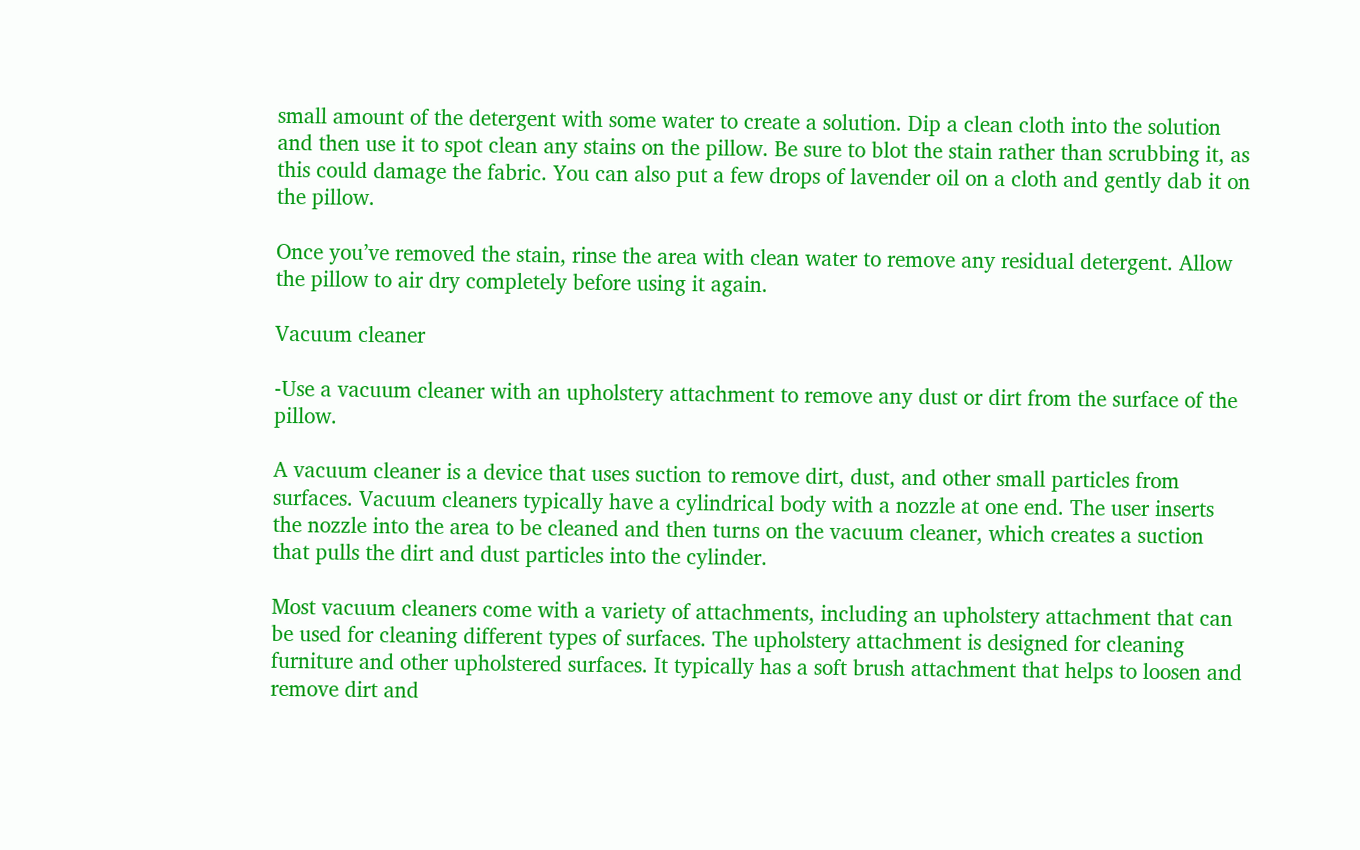small amount of the detergent with some water to create a solution. Dip a clean cloth into the solution and then use it to spot clean any stains on the pillow. Be sure to blot the stain rather than scrubbing it, as this could damage the fabric. You can also put a few drops of lavender oil on a cloth and gently dab it on the pillow.

Once you’ve removed the stain, rinse the area with clean water to remove any residual detergent. Allow the pillow to air dry completely before using it again.

Vacuum cleaner

-Use a vacuum cleaner with an upholstery attachment to remove any dust or dirt from the surface of the pillow.

A vacuum cleaner is a device that uses suction to remove dirt, dust, and other small particles from surfaces. Vacuum cleaners typically have a cylindrical body with a nozzle at one end. The user inserts the nozzle into the area to be cleaned and then turns on the vacuum cleaner, which creates a suction that pulls the dirt and dust particles into the cylinder.

Most vacuum cleaners come with a variety of attachments, including an upholstery attachment that can be used for cleaning different types of surfaces. The upholstery attachment is designed for cleaning furniture and other upholstered surfaces. It typically has a soft brush attachment that helps to loosen and remove dirt and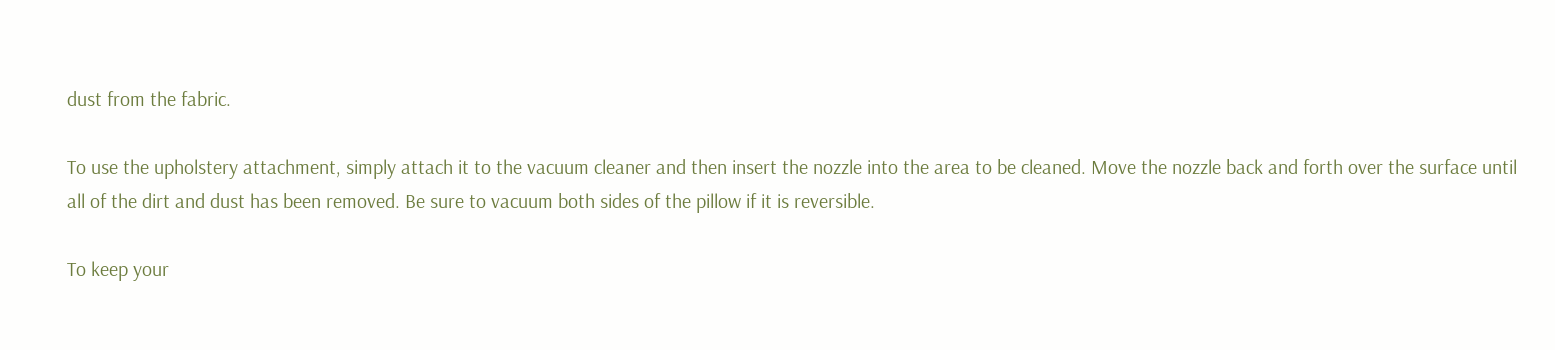dust from the fabric.

To use the upholstery attachment, simply attach it to the vacuum cleaner and then insert the nozzle into the area to be cleaned. Move the nozzle back and forth over the surface until all of the dirt and dust has been removed. Be sure to vacuum both sides of the pillow if it is reversible.

To keep your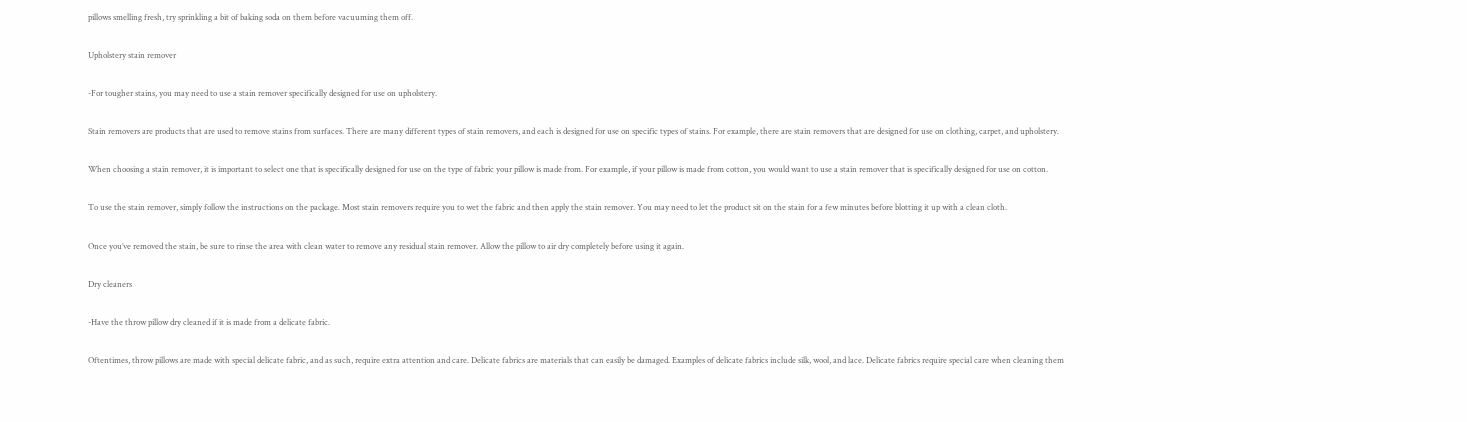pillows smelling fresh, try sprinkling a bit of baking soda on them before vacuuming them off.

Upholstery stain remover

-For tougher stains, you may need to use a stain remover specifically designed for use on upholstery.

Stain removers are products that are used to remove stains from surfaces. There are many different types of stain removers, and each is designed for use on specific types of stains. For example, there are stain removers that are designed for use on clothing, carpet, and upholstery.

When choosing a stain remover, it is important to select one that is specifically designed for use on the type of fabric your pillow is made from. For example, if your pillow is made from cotton, you would want to use a stain remover that is specifically designed for use on cotton.

To use the stain remover, simply follow the instructions on the package. Most stain removers require you to wet the fabric and then apply the stain remover. You may need to let the product sit on the stain for a few minutes before blotting it up with a clean cloth.

Once you’ve removed the stain, be sure to rinse the area with clean water to remove any residual stain remover. Allow the pillow to air dry completely before using it again.

Dry cleaners

-Have the throw pillow dry cleaned if it is made from a delicate fabric.

Oftentimes, throw pillows are made with special delicate fabric, and as such, require extra attention and care. Delicate fabrics are materials that can easily be damaged. Examples of delicate fabrics include silk, wool, and lace. Delicate fabrics require special care when cleaning them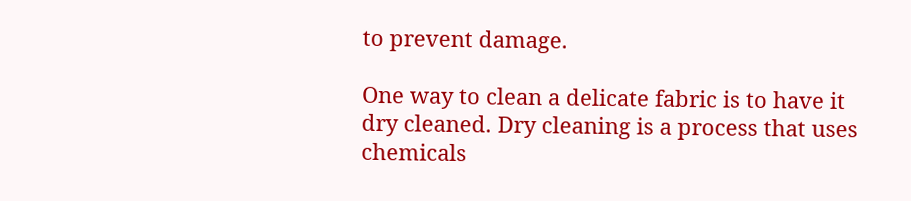to prevent damage.

One way to clean a delicate fabric is to have it dry cleaned. Dry cleaning is a process that uses chemicals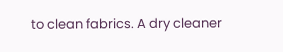to clean fabrics. A dry cleaner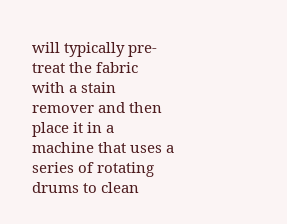will typically pre-treat the fabric with a stain remover and then place it in a machine that uses a series of rotating drums to clean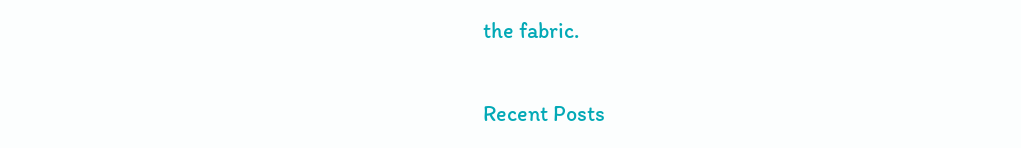the fabric.

Recent Posts